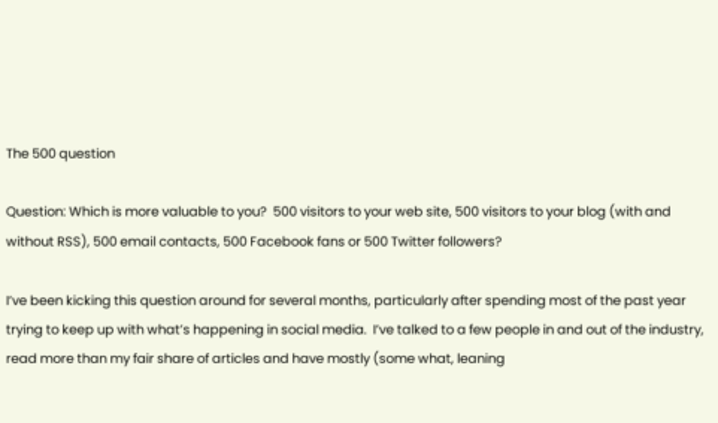The 500 question

Question: Which is more valuable to you?  500 visitors to your web site, 500 visitors to your blog (with and without RSS), 500 email contacts, 500 Facebook fans or 500 Twitter followers?

I’ve been kicking this question around for several months, particularly after spending most of the past year trying to keep up with what’s happening in social media.  I’ve talked to a few people in and out of the industry, read more than my fair share of articles and have mostly (some what, leaning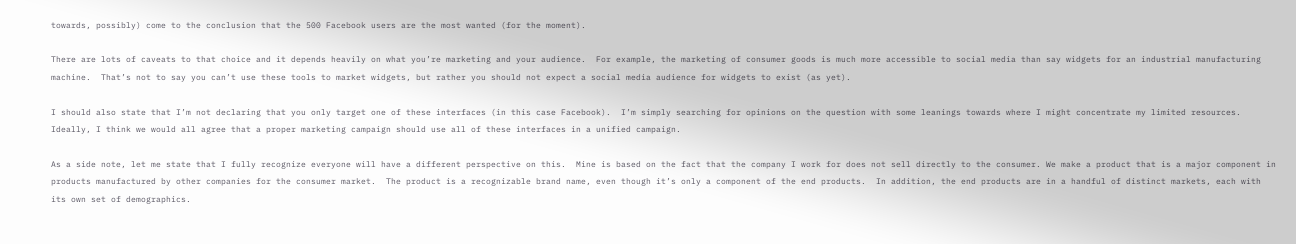towards, possibly) come to the conclusion that the 500 Facebook users are the most wanted (for the moment).

There are lots of caveats to that choice and it depends heavily on what you’re marketing and your audience.  For example, the marketing of consumer goods is much more accessible to social media than say widgets for an industrial manufacturing machine.  That’s not to say you can’t use these tools to market widgets, but rather you should not expect a social media audience for widgets to exist (as yet).

I should also state that I’m not declaring that you only target one of these interfaces (in this case Facebook).  I’m simply searching for opinions on the question with some leanings towards where I might concentrate my limited resources.  Ideally, I think we would all agree that a proper marketing campaign should use all of these interfaces in a unified campaign.

As a side note, let me state that I fully recognize everyone will have a different perspective on this.  Mine is based on the fact that the company I work for does not sell directly to the consumer. We make a product that is a major component in products manufactured by other companies for the consumer market.  The product is a recognizable brand name, even though it’s only a component of the end products.  In addition, the end products are in a handful of distinct markets, each with its own set of demographics.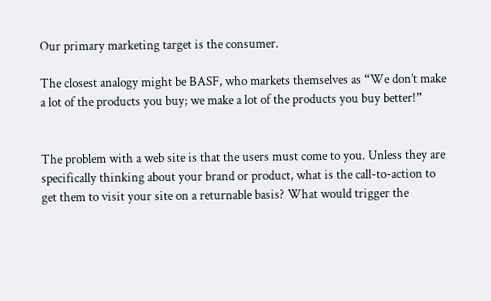Our primary marketing target is the consumer.

The closest analogy might be BASF, who markets themselves as “We don’t make a lot of the products you buy; we make a lot of the products you buy better!”


The problem with a web site is that the users must come to you. Unless they are specifically thinking about your brand or product, what is the call-to-action to get them to visit your site on a returnable basis? What would trigger the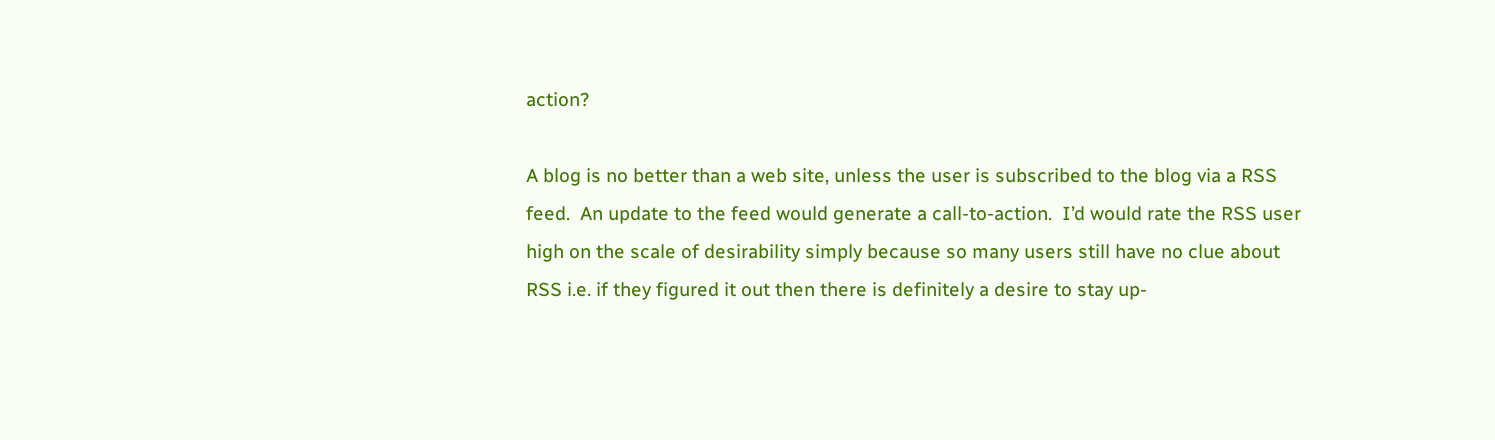action?

A blog is no better than a web site, unless the user is subscribed to the blog via a RSS feed.  An update to the feed would generate a call-to-action.  I’d would rate the RSS user high on the scale of desirability simply because so many users still have no clue about RSS i.e. if they figured it out then there is definitely a desire to stay up-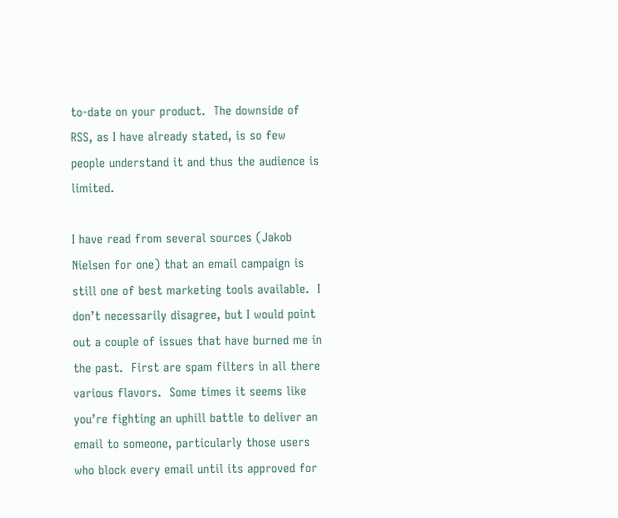to-date on your product.  The downside of RSS, as I have already stated, is so few people understand it and thus the audience is limited.

I have read from several sources (Jakob Nielsen for one) that an email campaign is still one of best marketing tools available.  I don’t necessarily disagree, but I would point out a couple of issues that have burned me in the past.  First are spam filters in all there various flavors.  Some times it seems like you’re fighting an uphill battle to deliver an email to someone, particularly those users who block every email until its approved for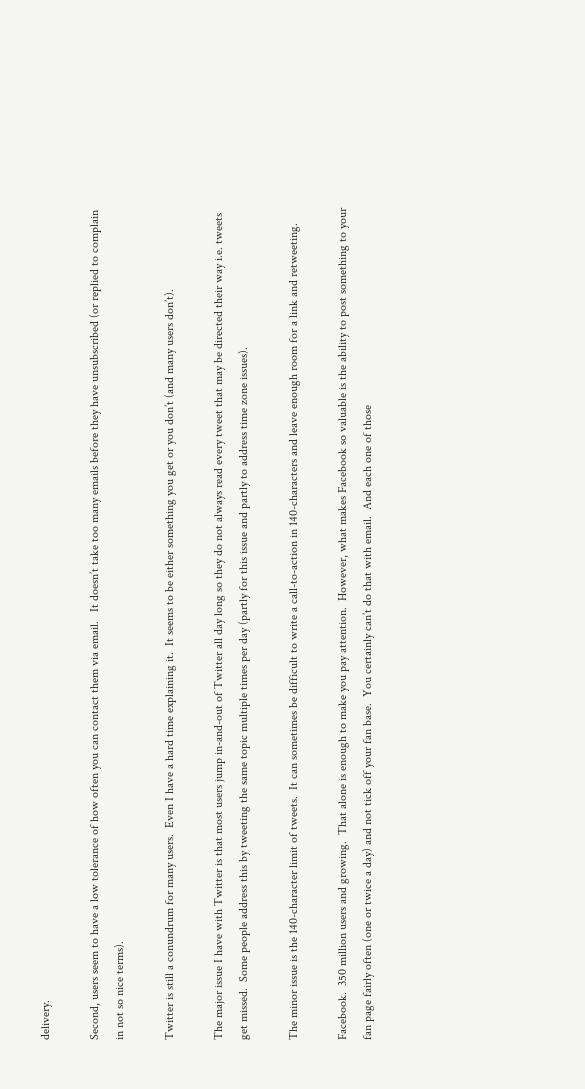delivery.

Second, users seem to have a low tolerance of how often you can contact them via email.   It doesn’t take too many emails before they have unsubscribed (or replied to complain in not so nice terms).

Twitter is still a conundrum for many users.  Even I have a hard time explaining it.  It seems to be either something you get or you don’t (and many users don’t).

The major issue I have with Twitter is that most users jump in-and-out of Twitter all day long so they do not always read every tweet that may be directed their way i.e. tweets get missed.  Some people address this by tweeting the same topic multiple times per day (partly for this issue and partly to address time zone issues).

The minor issue is the 140-character limit of tweets.  It can sometimes be difficult to write a call-to-action in 140-characters and leave enough room for a link and retweeting.

Facebook.  350 million users and growing.  That alone is enough to make you pay attention.  However, what makes Facebook so valuable is the ability to post something to your fan page fairly often (one or twice a day) and not tick off your fan base.  You certainly can’t do that with email.  And each one of those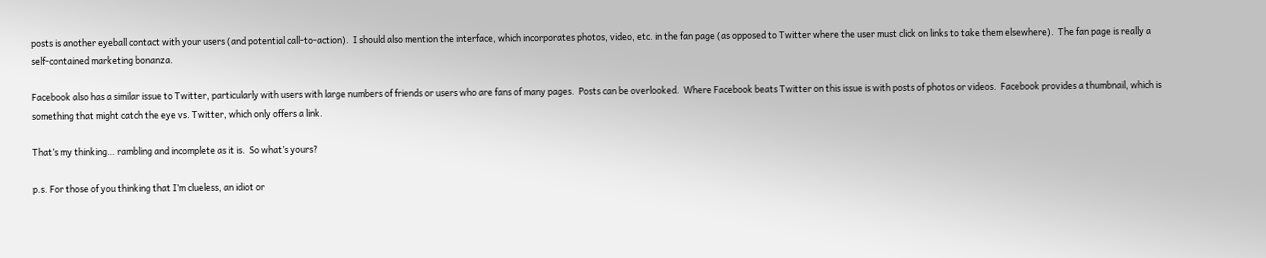posts is another eyeball contact with your users (and potential call-to-action).  I should also mention the interface, which incorporates photos, video, etc. in the fan page (as opposed to Twitter where the user must click on links to take them elsewhere).  The fan page is really a self-contained marketing bonanza.

Facebook also has a similar issue to Twitter, particularly with users with large numbers of friends or users who are fans of many pages.  Posts can be overlooked.  Where Facebook beats Twitter on this issue is with posts of photos or videos.  Facebook provides a thumbnail, which is something that might catch the eye vs. Twitter, which only offers a link.

That’s my thinking… rambling and incomplete as it is.  So what’s yours?

p.s. For those of you thinking that I’m clueless, an idiot or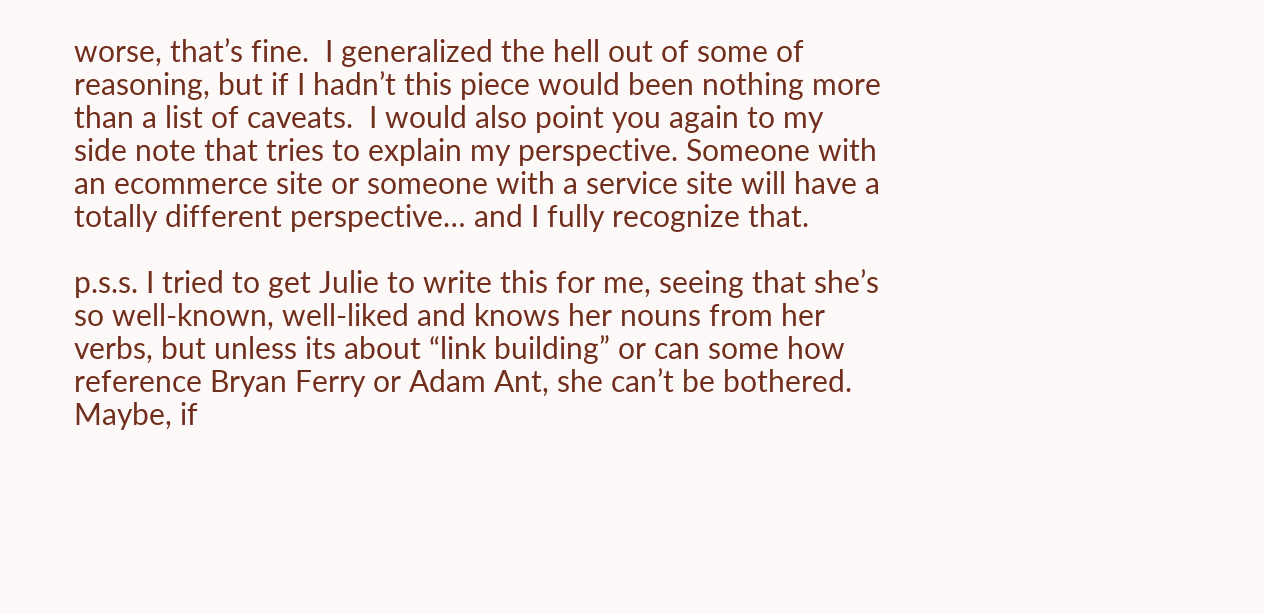worse, that’s fine.  I generalized the hell out of some of reasoning, but if I hadn’t this piece would been nothing more than a list of caveats.  I would also point you again to my side note that tries to explain my perspective. Someone with an ecommerce site or someone with a service site will have a totally different perspective… and I fully recognize that.

p.s.s. I tried to get Julie to write this for me, seeing that she’s so well-known, well-liked and knows her nouns from her verbs, but unless its about “link building” or can some how reference Bryan Ferry or Adam Ant, she can’t be bothered. Maybe, if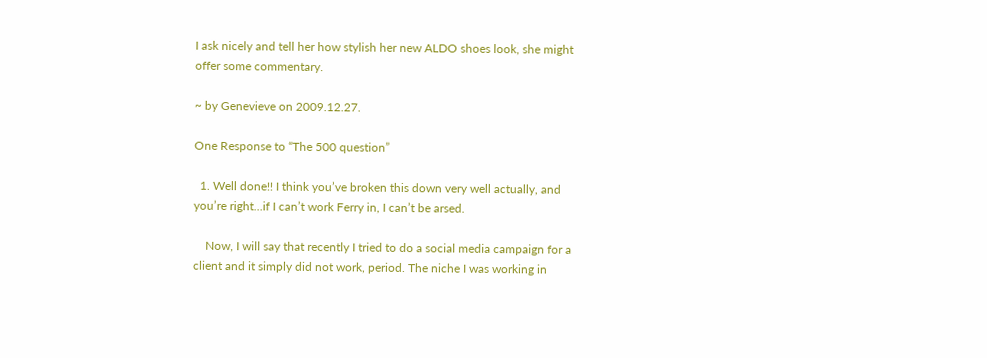I ask nicely and tell her how stylish her new ALDO shoes look, she might offer some commentary.

~ by Genevieve on 2009.12.27.

One Response to “The 500 question”

  1. Well done!! I think you’ve broken this down very well actually, and you’re right…if I can’t work Ferry in, I can’t be arsed.

    Now, I will say that recently I tried to do a social media campaign for a client and it simply did not work, period. The niche I was working in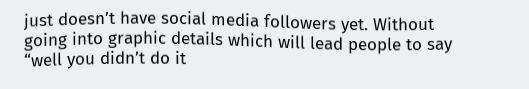just doesn’t have social media followers yet. Without going into graphic details which will lead people to say “well you didn’t do it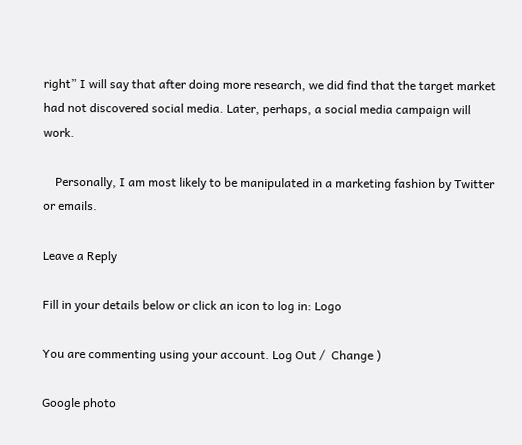right” I will say that after doing more research, we did find that the target market had not discovered social media. Later, perhaps, a social media campaign will work.

    Personally, I am most likely to be manipulated in a marketing fashion by Twitter or emails.

Leave a Reply

Fill in your details below or click an icon to log in: Logo

You are commenting using your account. Log Out /  Change )

Google photo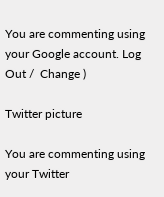You are commenting using your Google account. Log Out /  Change )

Twitter picture

You are commenting using your Twitter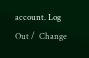account. Log Out /  Change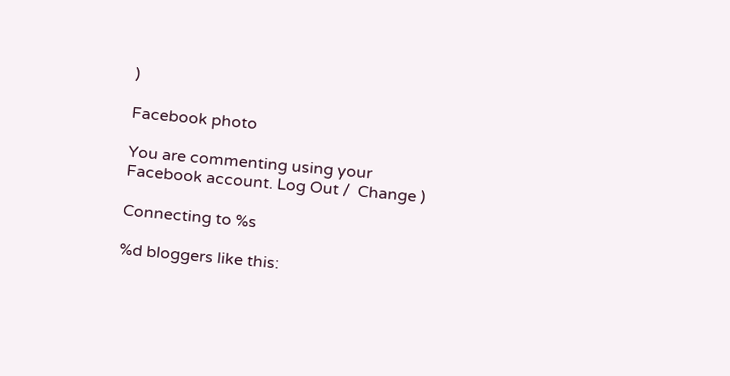)

Facebook photo

You are commenting using your Facebook account. Log Out /  Change )

Connecting to %s

%d bloggers like this: